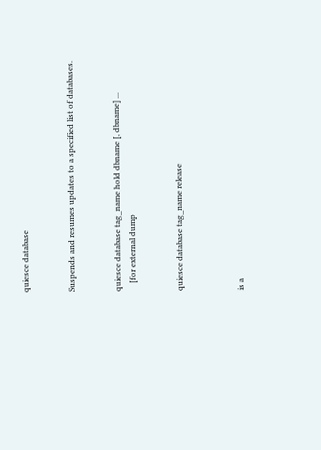quiesce database


Suspends and resumes updates to a specified list of databases.


quiesce database tag_name hold dbname [, dbname] ...
    [for external dump


quiesce database tag_name release



is a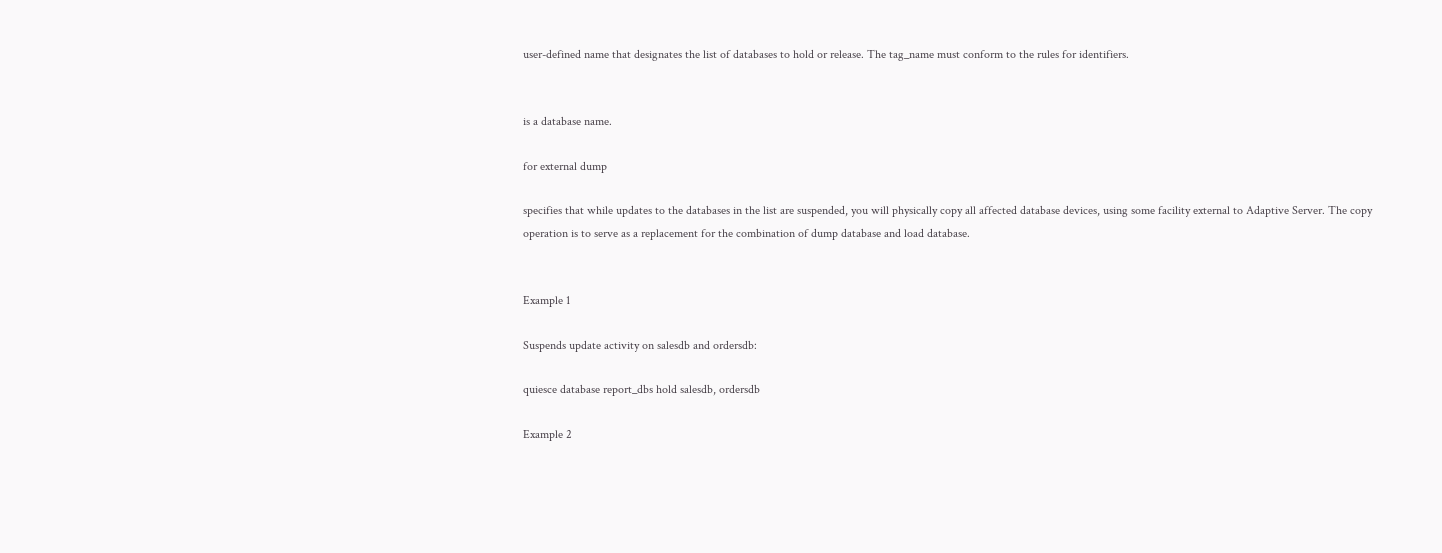user-defined name that designates the list of databases to hold or release. The tag_name must conform to the rules for identifiers.


is a database name.

for external dump

specifies that while updates to the databases in the list are suspended, you will physically copy all affected database devices, using some facility external to Adaptive Server. The copy operation is to serve as a replacement for the combination of dump database and load database.


Example 1

Suspends update activity on salesdb and ordersdb:

quiesce database report_dbs hold salesdb, ordersdb

Example 2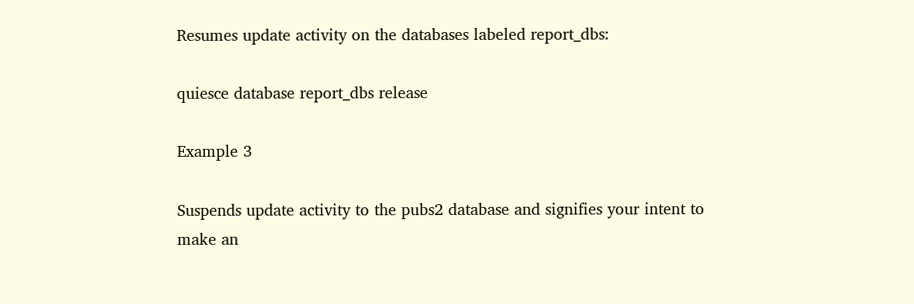Resumes update activity on the databases labeled report_dbs:

quiesce database report_dbs release

Example 3

Suspends update activity to the pubs2 database and signifies your intent to make an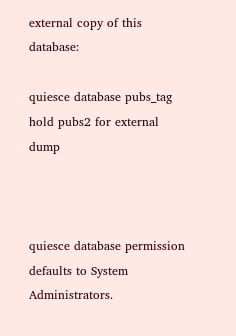external copy of this database:

quiesce database pubs_tag hold pubs2 for external dump



quiesce database permission defaults to System Administrators.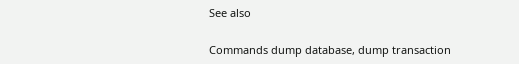See also

Commands dump database, dump transaction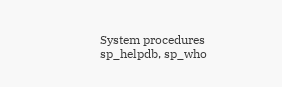System procedures sp_helpdb, sp_who